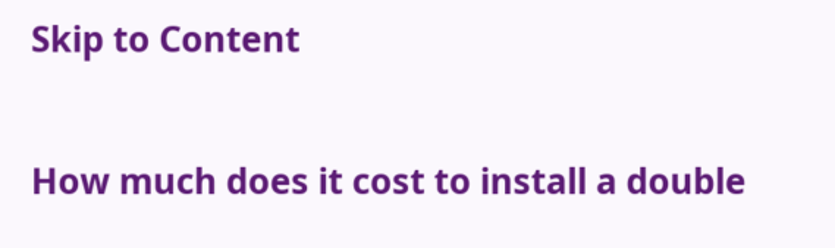Skip to Content

How much does it cost to install a double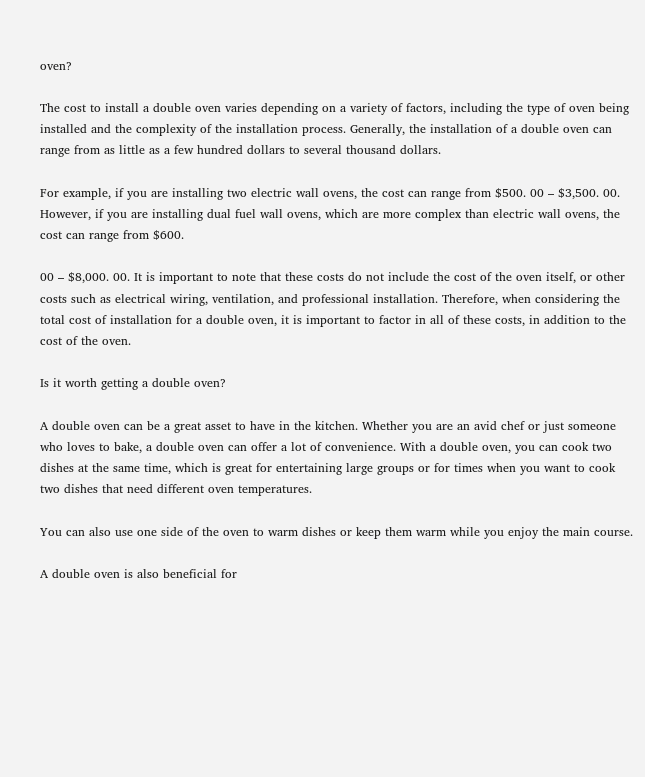oven?

The cost to install a double oven varies depending on a variety of factors, including the type of oven being installed and the complexity of the installation process. Generally, the installation of a double oven can range from as little as a few hundred dollars to several thousand dollars.

For example, if you are installing two electric wall ovens, the cost can range from $500. 00 – $3,500. 00. However, if you are installing dual fuel wall ovens, which are more complex than electric wall ovens, the cost can range from $600.

00 – $8,000. 00. It is important to note that these costs do not include the cost of the oven itself, or other costs such as electrical wiring, ventilation, and professional installation. Therefore, when considering the total cost of installation for a double oven, it is important to factor in all of these costs, in addition to the cost of the oven.

Is it worth getting a double oven?

A double oven can be a great asset to have in the kitchen. Whether you are an avid chef or just someone who loves to bake, a double oven can offer a lot of convenience. With a double oven, you can cook two dishes at the same time, which is great for entertaining large groups or for times when you want to cook two dishes that need different oven temperatures.

You can also use one side of the oven to warm dishes or keep them warm while you enjoy the main course.

A double oven is also beneficial for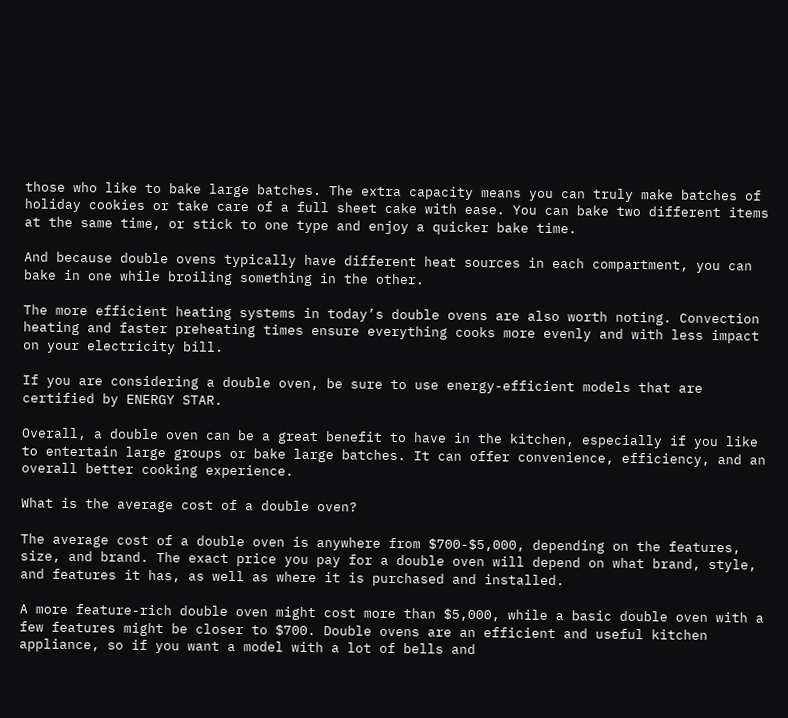those who like to bake large batches. The extra capacity means you can truly make batches of holiday cookies or take care of a full sheet cake with ease. You can bake two different items at the same time, or stick to one type and enjoy a quicker bake time.

And because double ovens typically have different heat sources in each compartment, you can bake in one while broiling something in the other.

The more efficient heating systems in today’s double ovens are also worth noting. Convection heating and faster preheating times ensure everything cooks more evenly and with less impact on your electricity bill.

If you are considering a double oven, be sure to use energy-efficient models that are certified by ENERGY STAR.

Overall, a double oven can be a great benefit to have in the kitchen, especially if you like to entertain large groups or bake large batches. It can offer convenience, efficiency, and an overall better cooking experience.

What is the average cost of a double oven?

The average cost of a double oven is anywhere from $700-$5,000, depending on the features, size, and brand. The exact price you pay for a double oven will depend on what brand, style, and features it has, as well as where it is purchased and installed.

A more feature-rich double oven might cost more than $5,000, while a basic double oven with a few features might be closer to $700. Double ovens are an efficient and useful kitchen appliance, so if you want a model with a lot of bells and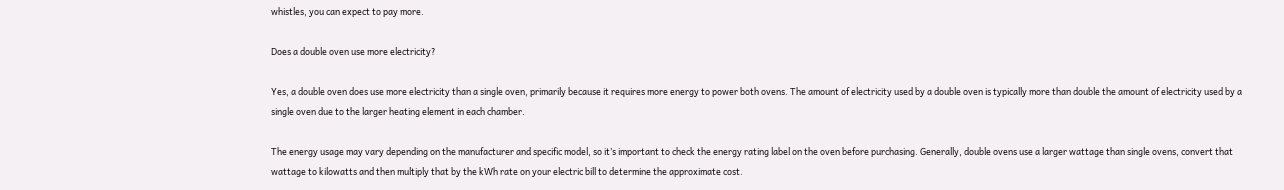whistles, you can expect to pay more.

Does a double oven use more electricity?

Yes, a double oven does use more electricity than a single oven, primarily because it requires more energy to power both ovens. The amount of electricity used by a double oven is typically more than double the amount of electricity used by a single oven due to the larger heating element in each chamber.

The energy usage may vary depending on the manufacturer and specific model, so it’s important to check the energy rating label on the oven before purchasing. Generally, double ovens use a larger wattage than single ovens, convert that wattage to kilowatts and then multiply that by the kWh rate on your electric bill to determine the approximate cost.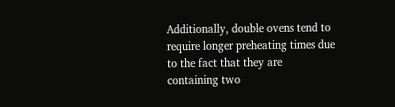Additionally, double ovens tend to require longer preheating times due to the fact that they are containing two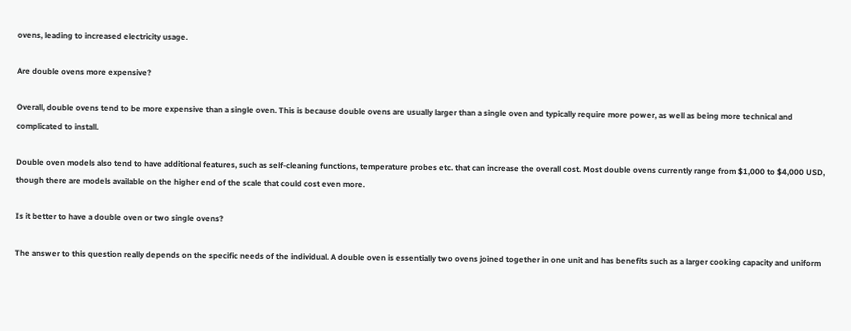ovens, leading to increased electricity usage.

Are double ovens more expensive?

Overall, double ovens tend to be more expensive than a single oven. This is because double ovens are usually larger than a single oven and typically require more power, as well as being more technical and complicated to install.

Double oven models also tend to have additional features, such as self-cleaning functions, temperature probes etc. that can increase the overall cost. Most double ovens currently range from $1,000 to $4,000 USD, though there are models available on the higher end of the scale that could cost even more.

Is it better to have a double oven or two single ovens?

The answer to this question really depends on the specific needs of the individual. A double oven is essentially two ovens joined together in one unit and has benefits such as a larger cooking capacity and uniform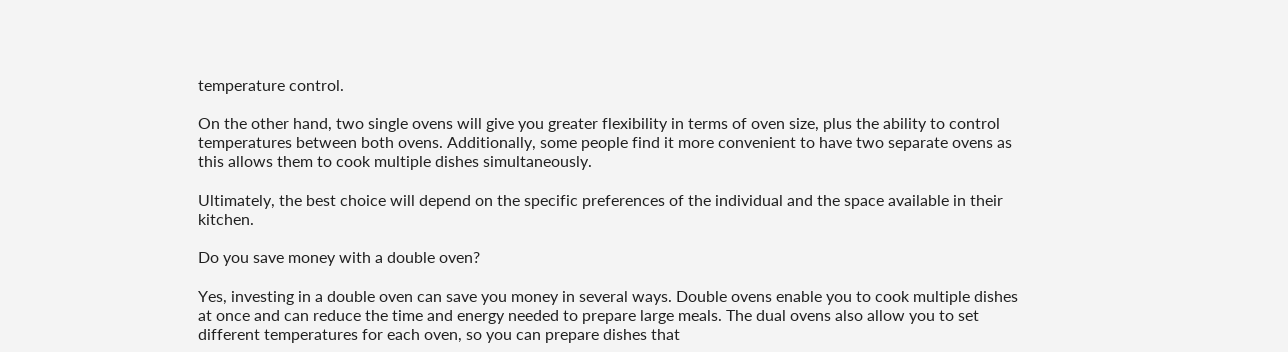temperature control.

On the other hand, two single ovens will give you greater flexibility in terms of oven size, plus the ability to control temperatures between both ovens. Additionally, some people find it more convenient to have two separate ovens as this allows them to cook multiple dishes simultaneously.

Ultimately, the best choice will depend on the specific preferences of the individual and the space available in their kitchen.

Do you save money with a double oven?

Yes, investing in a double oven can save you money in several ways. Double ovens enable you to cook multiple dishes at once and can reduce the time and energy needed to prepare large meals. The dual ovens also allow you to set different temperatures for each oven, so you can prepare dishes that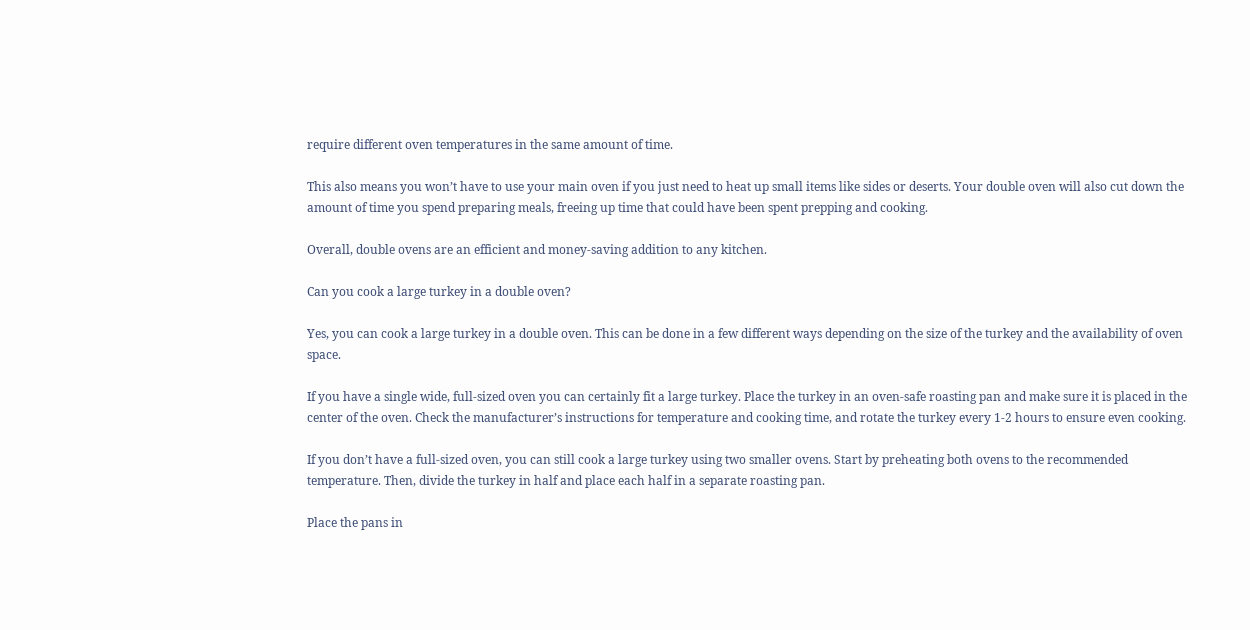require different oven temperatures in the same amount of time.

This also means you won’t have to use your main oven if you just need to heat up small items like sides or deserts. Your double oven will also cut down the amount of time you spend preparing meals, freeing up time that could have been spent prepping and cooking.

Overall, double ovens are an efficient and money-saving addition to any kitchen.

Can you cook a large turkey in a double oven?

Yes, you can cook a large turkey in a double oven. This can be done in a few different ways depending on the size of the turkey and the availability of oven space.

If you have a single wide, full-sized oven you can certainly fit a large turkey. Place the turkey in an oven-safe roasting pan and make sure it is placed in the center of the oven. Check the manufacturer’s instructions for temperature and cooking time, and rotate the turkey every 1-2 hours to ensure even cooking.

If you don’t have a full-sized oven, you can still cook a large turkey using two smaller ovens. Start by preheating both ovens to the recommended temperature. Then, divide the turkey in half and place each half in a separate roasting pan.

Place the pans in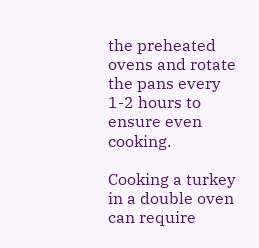the preheated ovens and rotate the pans every 1-2 hours to ensure even cooking.

Cooking a turkey in a double oven can require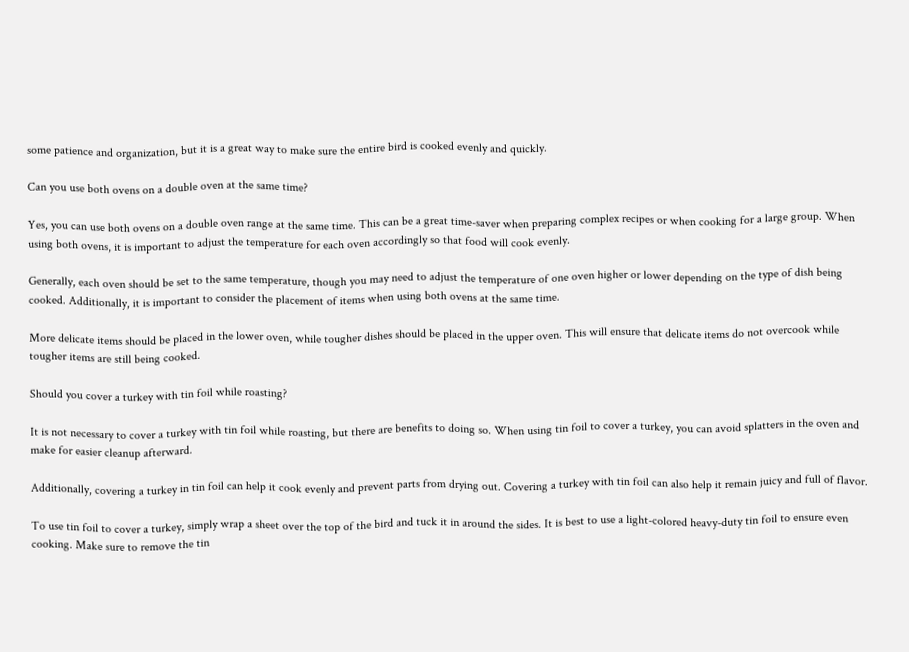some patience and organization, but it is a great way to make sure the entire bird is cooked evenly and quickly.

Can you use both ovens on a double oven at the same time?

Yes, you can use both ovens on a double oven range at the same time. This can be a great time-saver when preparing complex recipes or when cooking for a large group. When using both ovens, it is important to adjust the temperature for each oven accordingly so that food will cook evenly.

Generally, each oven should be set to the same temperature, though you may need to adjust the temperature of one oven higher or lower depending on the type of dish being cooked. Additionally, it is important to consider the placement of items when using both ovens at the same time.

More delicate items should be placed in the lower oven, while tougher dishes should be placed in the upper oven. This will ensure that delicate items do not overcook while tougher items are still being cooked.

Should you cover a turkey with tin foil while roasting?

It is not necessary to cover a turkey with tin foil while roasting, but there are benefits to doing so. When using tin foil to cover a turkey, you can avoid splatters in the oven and make for easier cleanup afterward.

Additionally, covering a turkey in tin foil can help it cook evenly and prevent parts from drying out. Covering a turkey with tin foil can also help it remain juicy and full of flavor.

To use tin foil to cover a turkey, simply wrap a sheet over the top of the bird and tuck it in around the sides. It is best to use a light-colored heavy-duty tin foil to ensure even cooking. Make sure to remove the tin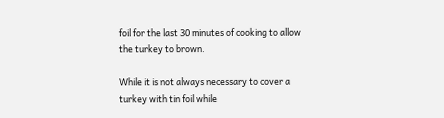foil for the last 30 minutes of cooking to allow the turkey to brown.

While it is not always necessary to cover a turkey with tin foil while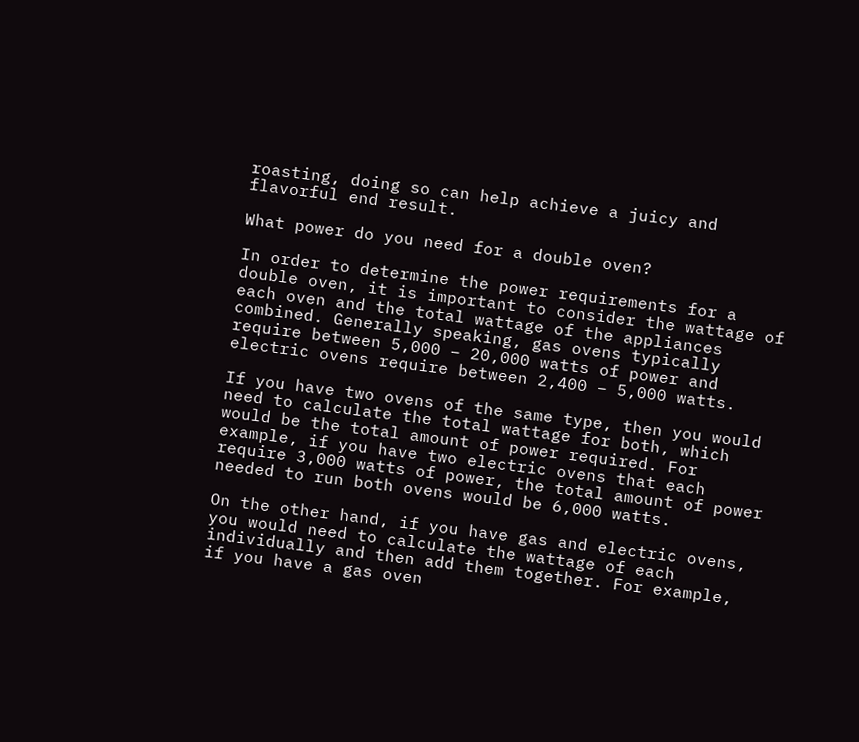roasting, doing so can help achieve a juicy and flavorful end result.

What power do you need for a double oven?

In order to determine the power requirements for a double oven, it is important to consider the wattage of each oven and the total wattage of the appliances combined. Generally speaking, gas ovens typically require between 5,000 – 20,000 watts of power and electric ovens require between 2,400 – 5,000 watts.

If you have two ovens of the same type, then you would need to calculate the total wattage for both, which would be the total amount of power required. For example, if you have two electric ovens that each require 3,000 watts of power, the total amount of power needed to run both ovens would be 6,000 watts.

On the other hand, if you have gas and electric ovens, you would need to calculate the wattage of each individually and then add them together. For example, if you have a gas oven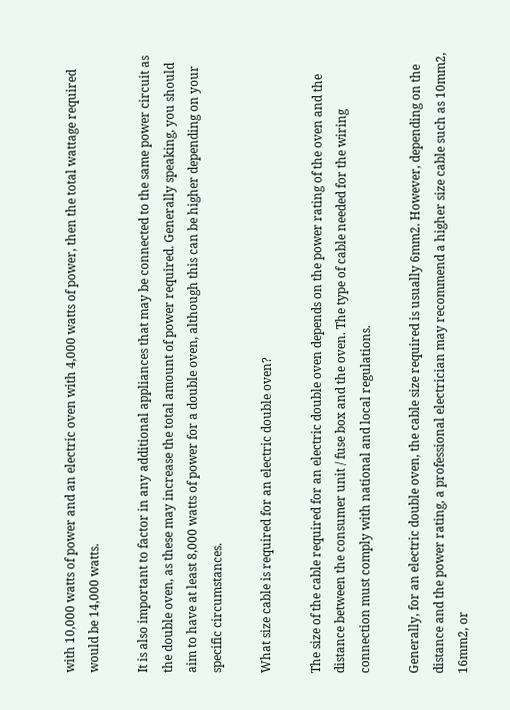with 10,000 watts of power and an electric oven with 4,000 watts of power, then the total wattage required would be 14,000 watts.

It is also important to factor in any additional appliances that may be connected to the same power circuit as the double oven, as these may increase the total amount of power required. Generally speaking, you should aim to have at least 8,000 watts of power for a double oven, although this can be higher depending on your specific circumstances.

What size cable is required for an electric double oven?

The size of the cable required for an electric double oven depends on the power rating of the oven and the distance between the consumer unit / fuse box and the oven. The type of cable needed for the wiring connection must comply with national and local regulations.

Generally, for an electric double oven, the cable size required is usually 6mm2. However, depending on the distance and the power rating, a professional electrician may recommend a higher size cable such as 10mm2, 16mm2, or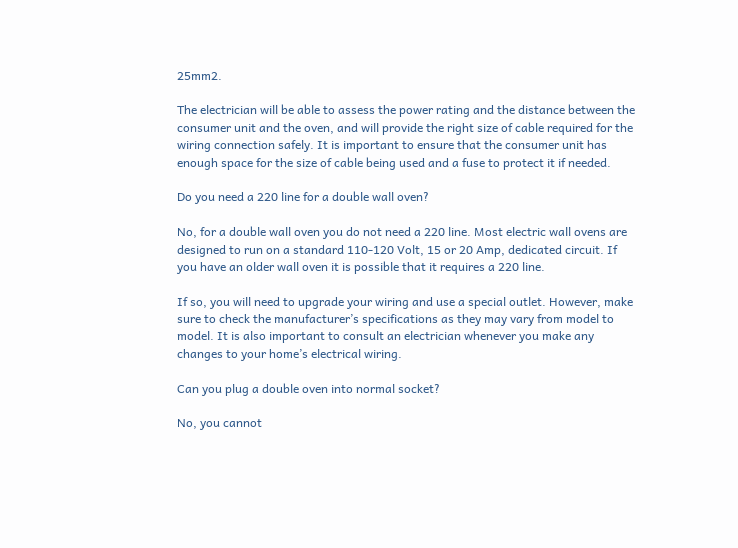25mm2.

The electrician will be able to assess the power rating and the distance between the consumer unit and the oven, and will provide the right size of cable required for the wiring connection safely. It is important to ensure that the consumer unit has enough space for the size of cable being used and a fuse to protect it if needed.

Do you need a 220 line for a double wall oven?

No, for a double wall oven you do not need a 220 line. Most electric wall ovens are designed to run on a standard 110-120 Volt, 15 or 20 Amp, dedicated circuit. If you have an older wall oven it is possible that it requires a 220 line.

If so, you will need to upgrade your wiring and use a special outlet. However, make sure to check the manufacturer’s specifications as they may vary from model to model. It is also important to consult an electrician whenever you make any changes to your home’s electrical wiring.

Can you plug a double oven into normal socket?

No, you cannot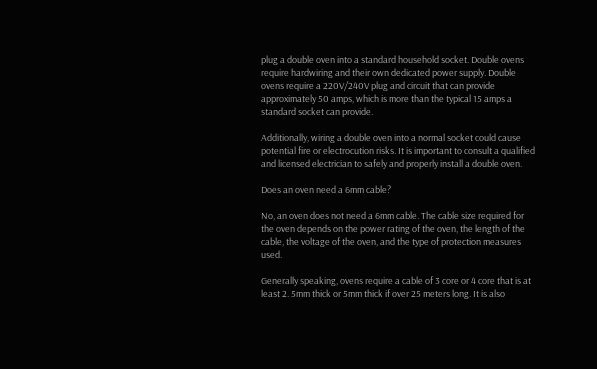plug a double oven into a standard household socket. Double ovens require hardwiring and their own dedicated power supply. Double ovens require a 220V/240V plug and circuit that can provide approximately 50 amps, which is more than the typical 15 amps a standard socket can provide.

Additionally, wiring a double oven into a normal socket could cause potential fire or electrocution risks. It is important to consult a qualified and licensed electrician to safely and properly install a double oven.

Does an oven need a 6mm cable?

No, an oven does not need a 6mm cable. The cable size required for the oven depends on the power rating of the oven, the length of the cable, the voltage of the oven, and the type of protection measures used.

Generally speaking, ovens require a cable of 3 core or 4 core that is at least 2. 5mm thick or 5mm thick if over 25 meters long. It is also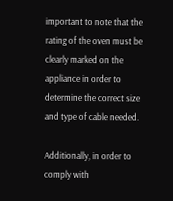important to note that the rating of the oven must be clearly marked on the appliance in order to determine the correct size and type of cable needed.

Additionally, in order to comply with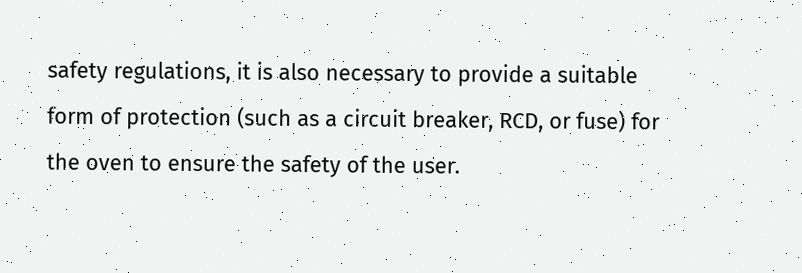safety regulations, it is also necessary to provide a suitable form of protection (such as a circuit breaker, RCD, or fuse) for the oven to ensure the safety of the user.